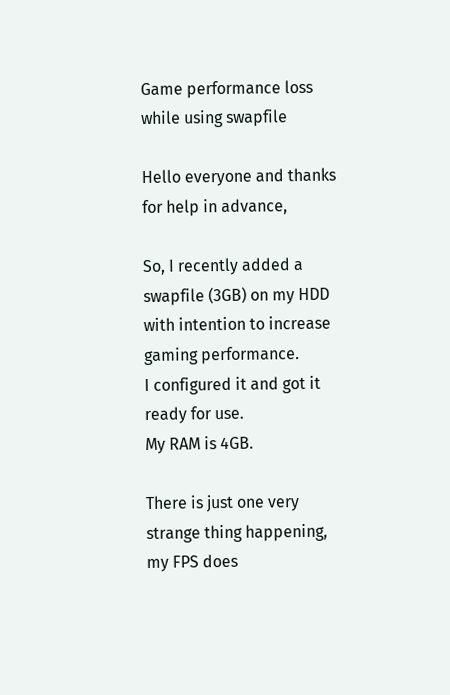Game performance loss while using swapfile

Hello everyone and thanks for help in advance,

So, I recently added a swapfile (3GB) on my HDD with intention to increase gaming performance.
I configured it and got it ready for use.
My RAM is 4GB.

There is just one very strange thing happening, my FPS does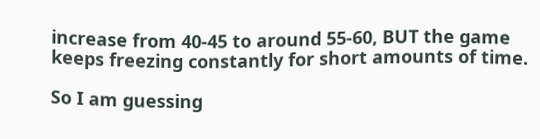increase from 40-45 to around 55-60, BUT the game keeps freezing constantly for short amounts of time.

So I am guessing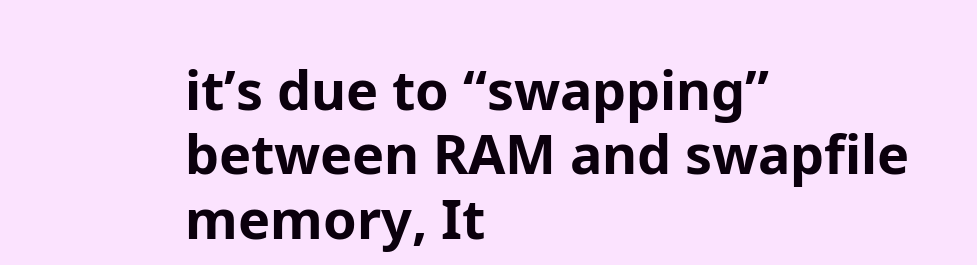it’s due to “swapping” between RAM and swapfile memory, It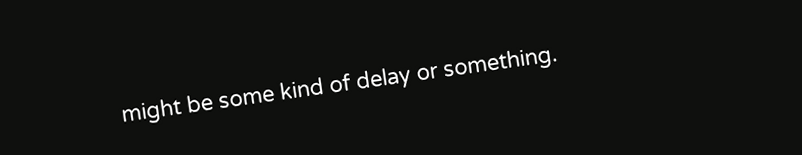might be some kind of delay or something.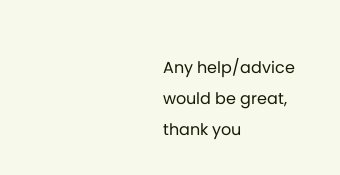Any help/advice would be great, thank you